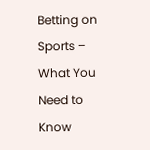Betting on Sports – What You Need to Know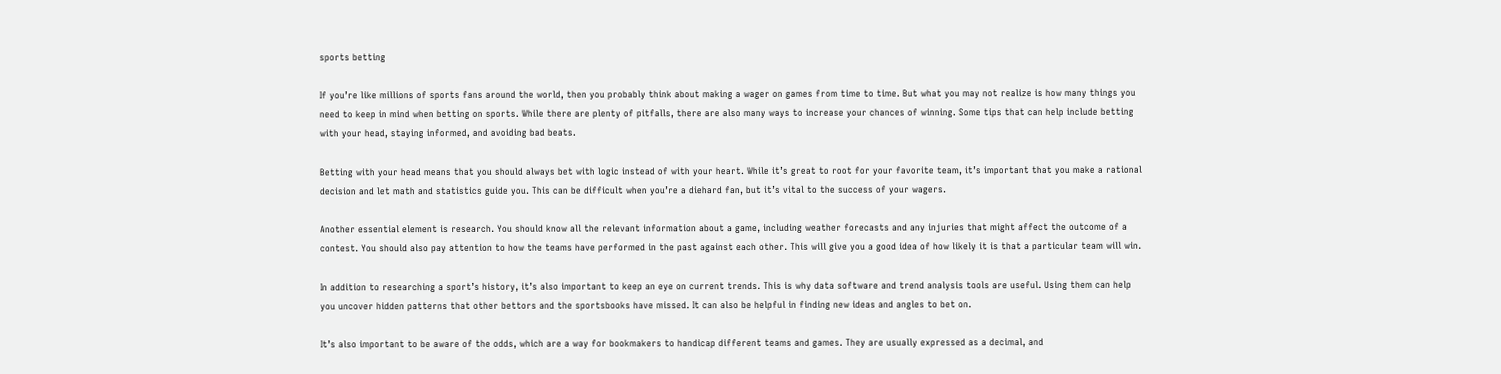sports betting

If you’re like millions of sports fans around the world, then you probably think about making a wager on games from time to time. But what you may not realize is how many things you need to keep in mind when betting on sports. While there are plenty of pitfalls, there are also many ways to increase your chances of winning. Some tips that can help include betting with your head, staying informed, and avoiding bad beats.

Betting with your head means that you should always bet with logic instead of with your heart. While it’s great to root for your favorite team, it’s important that you make a rational decision and let math and statistics guide you. This can be difficult when you’re a diehard fan, but it’s vital to the success of your wagers.

Another essential element is research. You should know all the relevant information about a game, including weather forecasts and any injuries that might affect the outcome of a contest. You should also pay attention to how the teams have performed in the past against each other. This will give you a good idea of how likely it is that a particular team will win.

In addition to researching a sport’s history, it’s also important to keep an eye on current trends. This is why data software and trend analysis tools are useful. Using them can help you uncover hidden patterns that other bettors and the sportsbooks have missed. It can also be helpful in finding new ideas and angles to bet on.

It’s also important to be aware of the odds, which are a way for bookmakers to handicap different teams and games. They are usually expressed as a decimal, and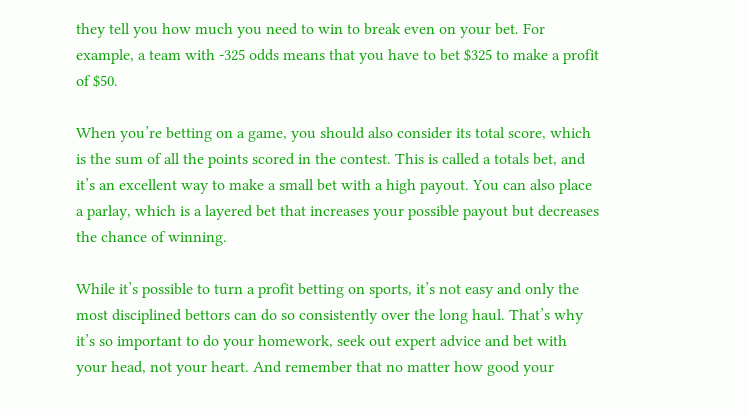they tell you how much you need to win to break even on your bet. For example, a team with -325 odds means that you have to bet $325 to make a profit of $50.

When you’re betting on a game, you should also consider its total score, which is the sum of all the points scored in the contest. This is called a totals bet, and it’s an excellent way to make a small bet with a high payout. You can also place a parlay, which is a layered bet that increases your possible payout but decreases the chance of winning.

While it’s possible to turn a profit betting on sports, it’s not easy and only the most disciplined bettors can do so consistently over the long haul. That’s why it’s so important to do your homework, seek out expert advice and bet with your head, not your heart. And remember that no matter how good your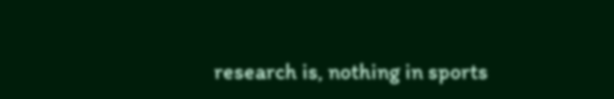research is, nothing in sports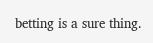betting is a sure thing.